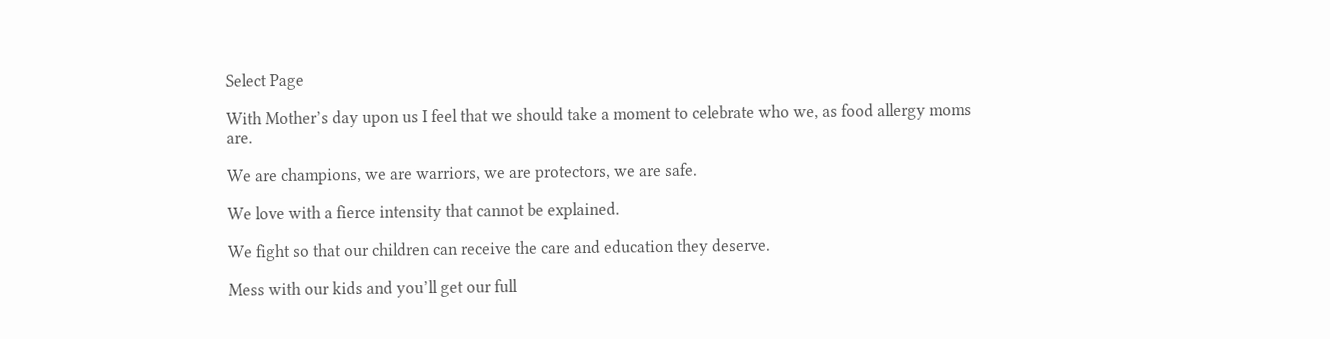Select Page

With Mother’s day upon us I feel that we should take a moment to celebrate who we, as food allergy moms are.

We are champions, we are warriors, we are protectors, we are safe.

We love with a fierce intensity that cannot be explained.

We fight so that our children can receive the care and education they deserve.

Mess with our kids and you’ll get our full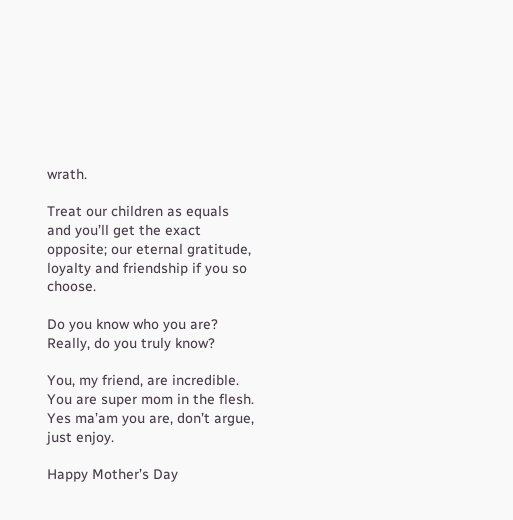wrath.

Treat our children as equals and you’ll get the exact opposite; our eternal gratitude, loyalty and friendship if you so choose.

Do you know who you are? Really, do you truly know?

You, my friend, are incredible. You are super mom in the flesh. Yes ma’am you are, don’t argue, just enjoy.

Happy Mother’s Day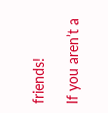friends!

If you aren’t a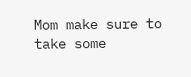Mom make sure to take some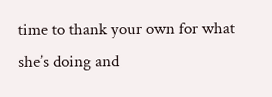time to thank your own for what she’s doing and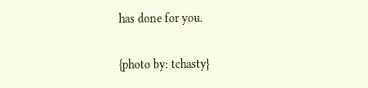has done for you.

{photo by: tchasty}